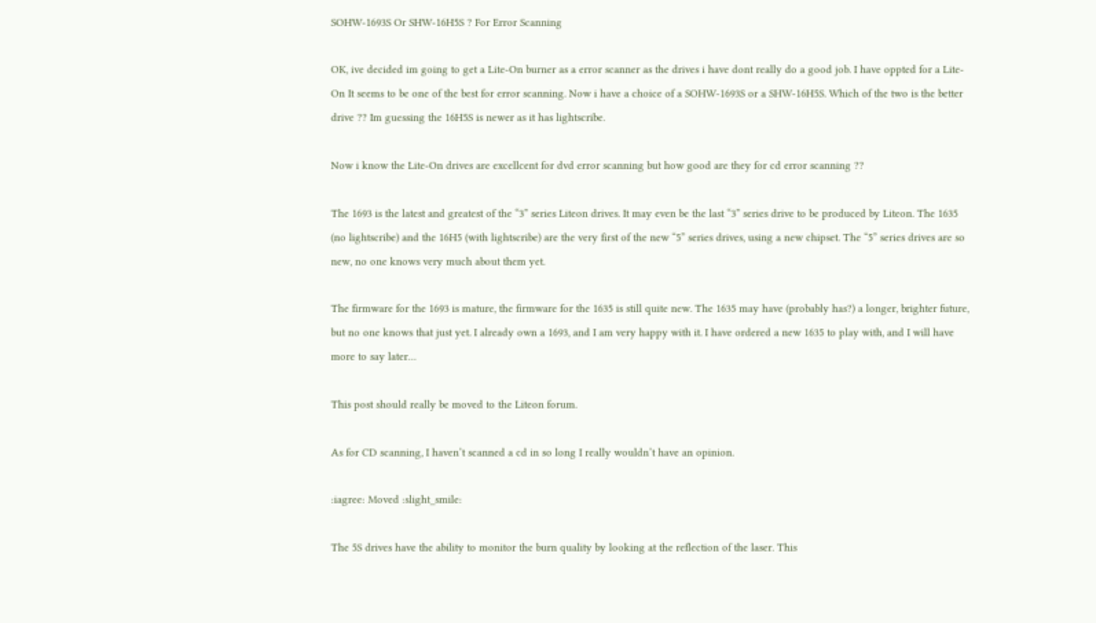SOHW-1693S Or SHW-16H5S ? For Error Scanning

OK, ive decided im going to get a Lite-On burner as a error scanner as the drives i have dont really do a good job. I have oppted for a Lite-On It seems to be one of the best for error scanning. Now i have a choice of a SOHW-1693S or a SHW-16H5S. Which of the two is the better drive ?? Im guessing the 16H5S is newer as it has lightscribe.

Now i know the Lite-On drives are excellcent for dvd error scanning but how good are they for cd error scanning ??

The 1693 is the latest and greatest of the “3” series Liteon drives. It may even be the last “3” series drive to be produced by Liteon. The 1635 (no lightscribe) and the 16H5 (with lightscribe) are the very first of the new “5” series drives, using a new chipset. The “5” series drives are so new, no one knows very much about them yet.

The firmware for the 1693 is mature, the firmware for the 1635 is still quite new. The 1635 may have (probably has?) a longer, brighter future, but no one knows that just yet. I already own a 1693, and I am very happy with it. I have ordered a new 1635 to play with, and I will have more to say later…

This post should really be moved to the Liteon forum.

As for CD scanning, I haven’t scanned a cd in so long I really wouldn’t have an opinion.

:iagree: Moved :slight_smile:

The 5S drives have the ability to monitor the burn quality by looking at the reflection of the laser. This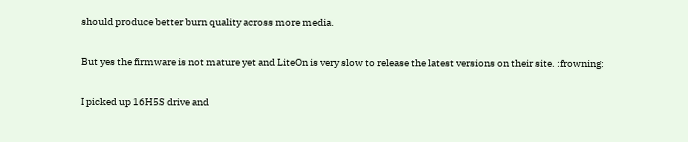should produce better burn quality across more media.

But yes the firmware is not mature yet and LiteOn is very slow to release the latest versions on their site. :frowning:

I picked up 16H5S drive and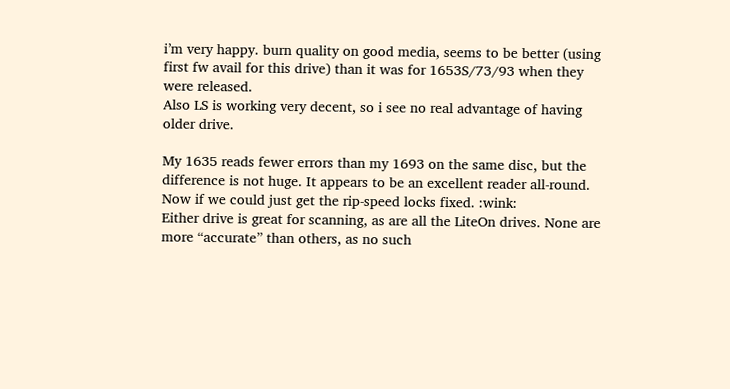i’m very happy. burn quality on good media, seems to be better (using first fw avail for this drive) than it was for 1653S/73/93 when they were released.
Also LS is working very decent, so i see no real advantage of having older drive.

My 1635 reads fewer errors than my 1693 on the same disc, but the difference is not huge. It appears to be an excellent reader all-round. Now if we could just get the rip-speed locks fixed. :wink:
Either drive is great for scanning, as are all the LiteOn drives. None are more “accurate” than others, as no such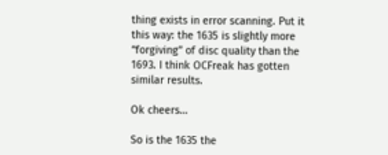thing exists in error scanning. Put it this way: the 1635 is slightly more “forgiving” of disc quality than the 1693. I think OCFreak has gotten similar results.

Ok cheers…

So is the 1635 the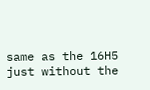same as the 16H5 just without the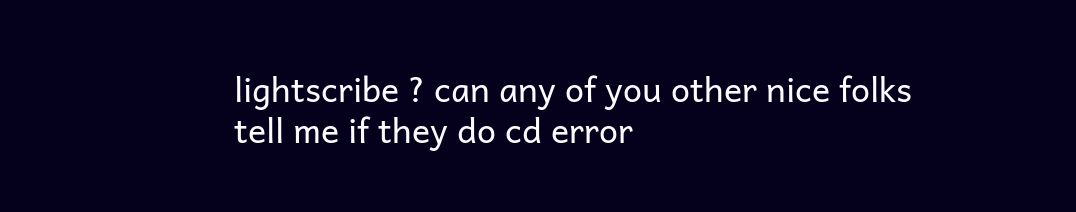lightscribe ? can any of you other nice folks tell me if they do cd error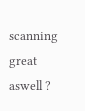scanning great aswell ?